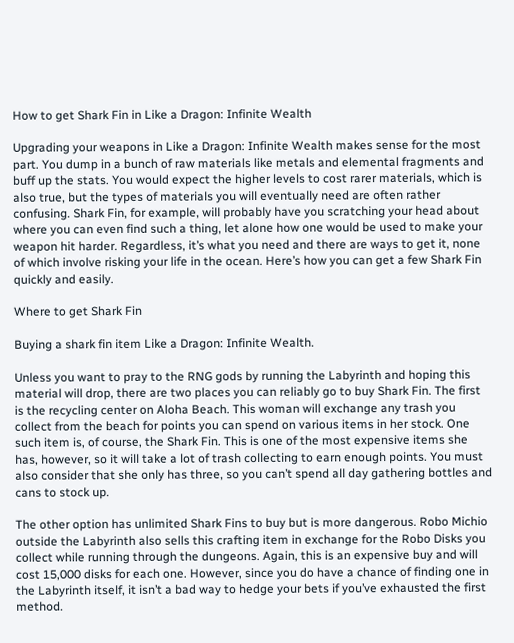How to get Shark Fin in Like a Dragon: Infinite Wealth

Upgrading your weapons in Like a Dragon: Infinite Wealth makes sense for the most part. You dump in a bunch of raw materials like metals and elemental fragments and buff up the stats. You would expect the higher levels to cost rarer materials, which is also true, but the types of materials you will eventually need are often rather confusing. Shark Fin, for example, will probably have you scratching your head about where you can even find such a thing, let alone how one would be used to make your weapon hit harder. Regardless, it’s what you need and there are ways to get it, none of which involve risking your life in the ocean. Here’s how you can get a few Shark Fin quickly and easily.

Where to get Shark Fin

Buying a shark fin item Like a Dragon: Infinite Wealth.

Unless you want to pray to the RNG gods by running the Labyrinth and hoping this material will drop, there are two places you can reliably go to buy Shark Fin. The first is the recycling center on Aloha Beach. This woman will exchange any trash you collect from the beach for points you can spend on various items in her stock. One such item is, of course, the Shark Fin. This is one of the most expensive items she has, however, so it will take a lot of trash collecting to earn enough points. You must also consider that she only has three, so you can’t spend all day gathering bottles and cans to stock up.

The other option has unlimited Shark Fins to buy but is more dangerous. Robo Michio outside the Labyrinth also sells this crafting item in exchange for the Robo Disks you collect while running through the dungeons. Again, this is an expensive buy and will cost 15,000 disks for each one. However, since you do have a chance of finding one in the Labyrinth itself, it isn’t a bad way to hedge your bets if you’ve exhausted the first method.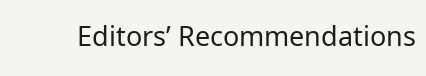Editors’ Recommendations